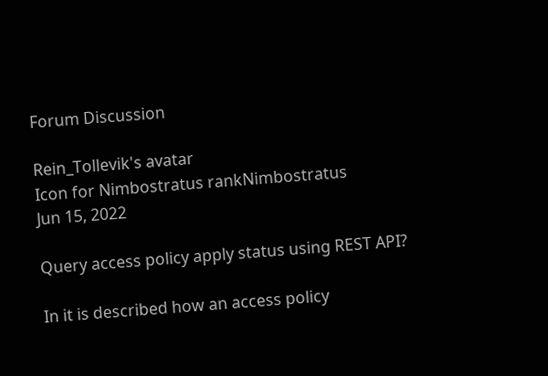Forum Discussion

Rein_Tollevik's avatar
Icon for Nimbostratus rankNimbostratus
Jun 15, 2022

Query access policy apply status using REST API?

In it is described how an access policy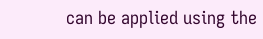can be applied using the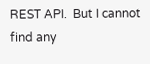REST API.  But I cannot find any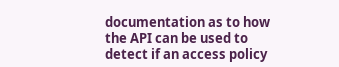documentation as to how the API can be used to detect if an access policy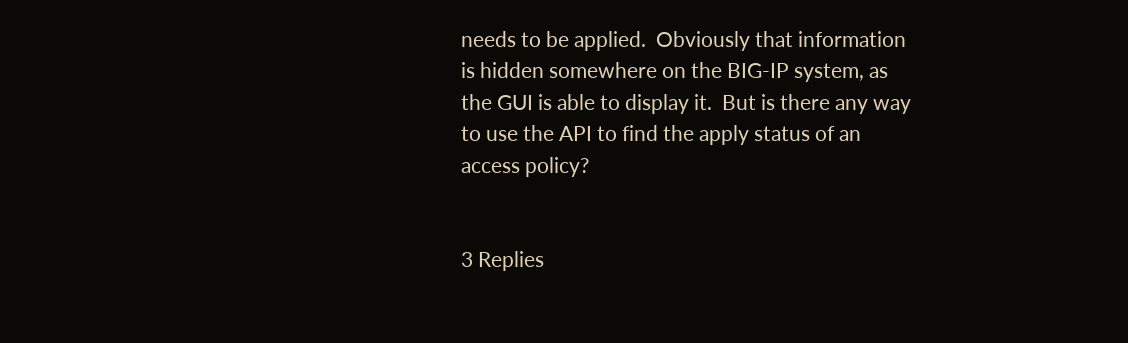needs to be applied.  Obviously that information is hidden somewhere on the BIG-IP system, as the GUI is able to display it.  But is there any way to use the API to find the apply status of an access policy?


3 Replies